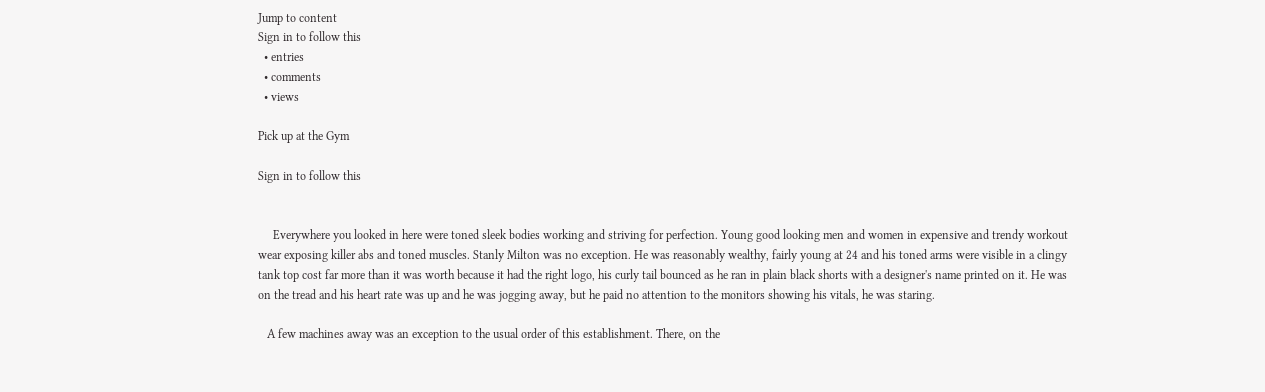Jump to content
Sign in to follow this
  • entries
  • comments
  • views

Pick up at the Gym

Sign in to follow this


     Everywhere you looked in here were toned sleek bodies working and striving for perfection. Young good looking men and women in expensive and trendy workout wear exposing killer abs and toned muscles. Stanly Milton was no exception. He was reasonably wealthy, fairly young at 24 and his toned arms were visible in a clingy tank top cost far more than it was worth because it had the right logo, his curly tail bounced as he ran in plain black shorts with a designer's name printed on it. He was on the tread and his heart rate was up and he was jogging away, but he paid no attention to the monitors showing his vitals, he was staring.

   A few machines away was an exception to the usual order of this establishment. There, on the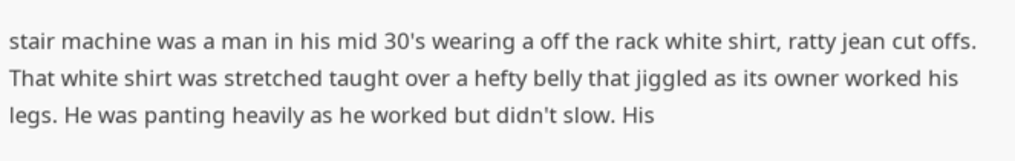stair machine was a man in his mid 30's wearing a off the rack white shirt, ratty jean cut offs. That white shirt was stretched taught over a hefty belly that jiggled as its owner worked his legs. He was panting heavily as he worked but didn't slow. His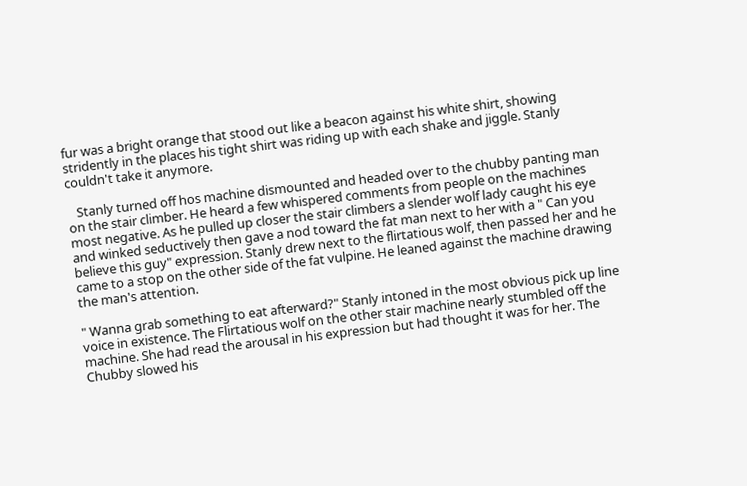fur was a bright orange that stood out like a beacon against his white shirt, showing stridently in the places his tight shirt was riding up with each shake and jiggle. Stanly couldn't take it anymore.

   Stanly turned off hos machine dismounted and headed over to the chubby panting man on the stair climber. He heard a few whispered comments from people on the machines  most negative. As he pulled up closer the stair climbers a slender wolf lady caught his eye and winked seductively then gave a nod toward the fat man next to her with a " Can you believe this guy" expression. Stanly drew next to the flirtatious wolf, then passed her and he came to a stop on the other side of the fat vulpine. He leaned against the machine drawing the man's attention.

" Wanna grab something to eat afterward?" Stanly intoned in the most obvious pick up line voice in existence. The Flirtatious wolf on the other stair machine nearly stumbled off the machine. She had read the arousal in his expression but had thought it was for her. The Chubby slowed his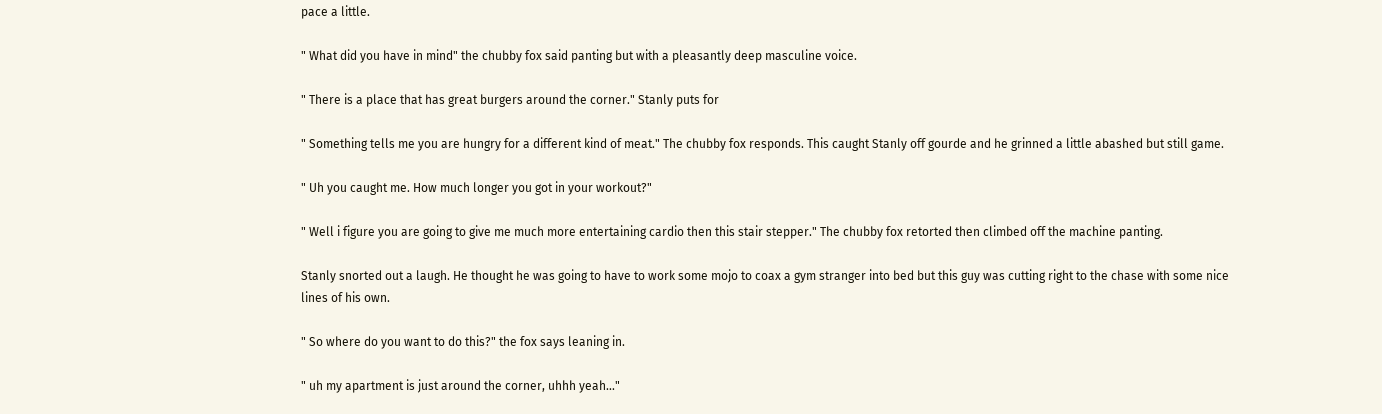pace a little.

" What did you have in mind" the chubby fox said panting but with a pleasantly deep masculine voice.

" There is a place that has great burgers around the corner." Stanly puts for

" Something tells me you are hungry for a different kind of meat." The chubby fox responds. This caught Stanly off gourde and he grinned a little abashed but still game.

" Uh you caught me. How much longer you got in your workout?"

" Well i figure you are going to give me much more entertaining cardio then this stair stepper." The chubby fox retorted then climbed off the machine panting.

Stanly snorted out a laugh. He thought he was going to have to work some mojo to coax a gym stranger into bed but this guy was cutting right to the chase with some nice lines of his own.

" So where do you want to do this?" the fox says leaning in.

" uh my apartment is just around the corner, uhhh yeah..."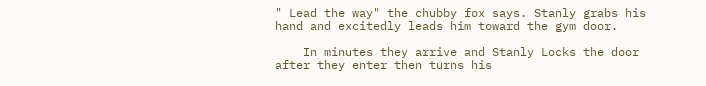" Lead the way" the chubby fox says. Stanly grabs his hand and excitedly leads him toward the gym door.

    In minutes they arrive and Stanly Locks the door after they enter then turns his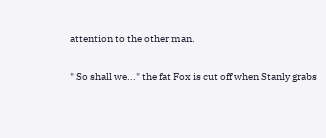attention to the other man.

" So shall we..." the fat Fox is cut off when Stanly grabs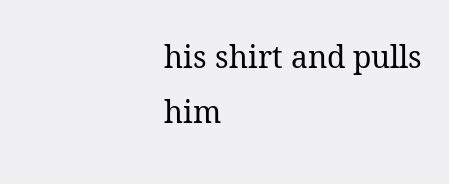his shirt and pulls him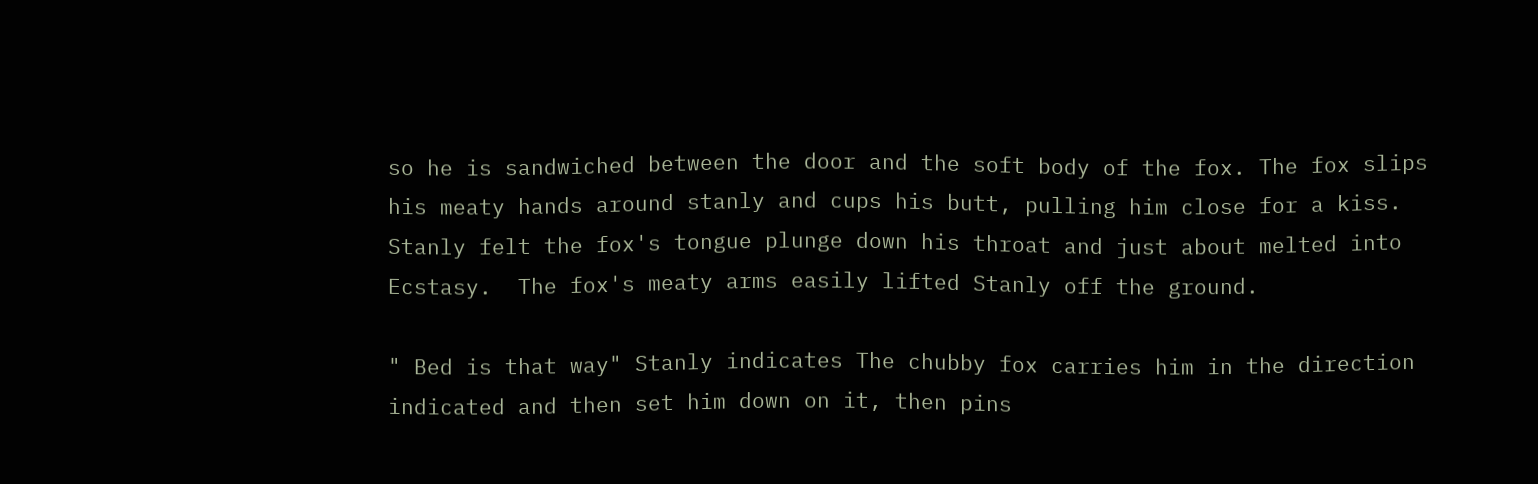so he is sandwiched between the door and the soft body of the fox. The fox slips his meaty hands around stanly and cups his butt, pulling him close for a kiss. Stanly felt the fox's tongue plunge down his throat and just about melted into Ecstasy.  The fox's meaty arms easily lifted Stanly off the ground.

" Bed is that way" Stanly indicates The chubby fox carries him in the direction indicated and then set him down on it, then pins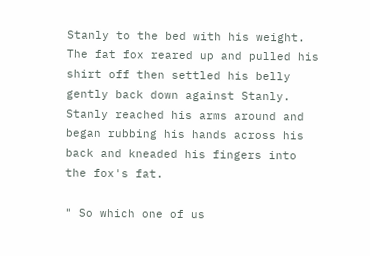Stanly to the bed with his weight. The fat fox reared up and pulled his shirt off then settled his belly gently back down against Stanly. Stanly reached his arms around and began rubbing his hands across his back and kneaded his fingers into the fox's fat.

" So which one of us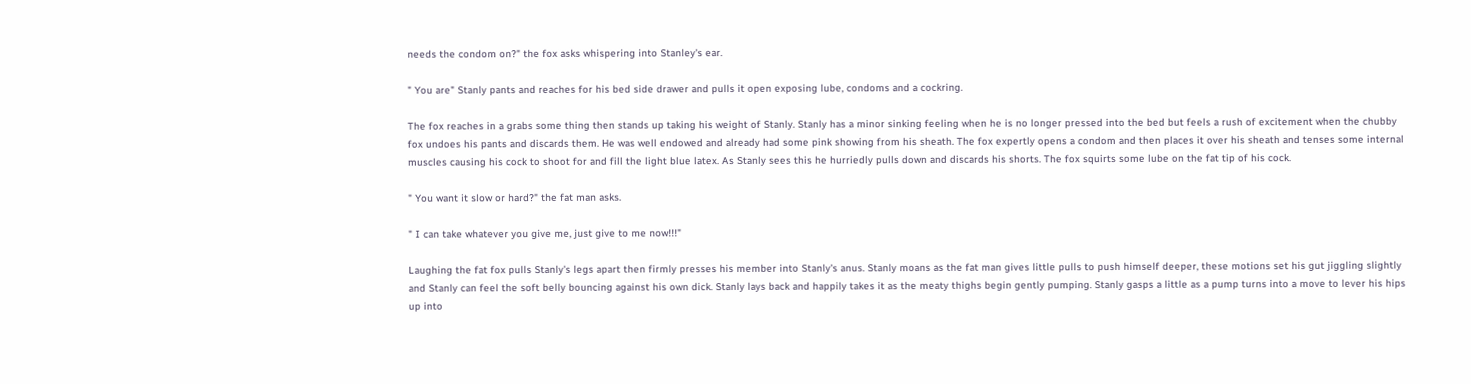needs the condom on?" the fox asks whispering into Stanley's ear.

" You are" Stanly pants and reaches for his bed side drawer and pulls it open exposing lube, condoms and a cockring.

The fox reaches in a grabs some thing then stands up taking his weight of Stanly. Stanly has a minor sinking feeling when he is no longer pressed into the bed but feels a rush of excitement when the chubby fox undoes his pants and discards them. He was well endowed and already had some pink showing from his sheath. The fox expertly opens a condom and then places it over his sheath and tenses some internal muscles causing his cock to shoot for and fill the light blue latex. As Stanly sees this he hurriedly pulls down and discards his shorts. The fox squirts some lube on the fat tip of his cock.

" You want it slow or hard?" the fat man asks.

" I can take whatever you give me, just give to me now!!!"

Laughing the fat fox pulls Stanly's legs apart then firmly presses his member into Stanly's anus. Stanly moans as the fat man gives little pulls to push himself deeper, these motions set his gut jiggling slightly and Stanly can feel the soft belly bouncing against his own dick. Stanly lays back and happily takes it as the meaty thighs begin gently pumping. Stanly gasps a little as a pump turns into a move to lever his hips up into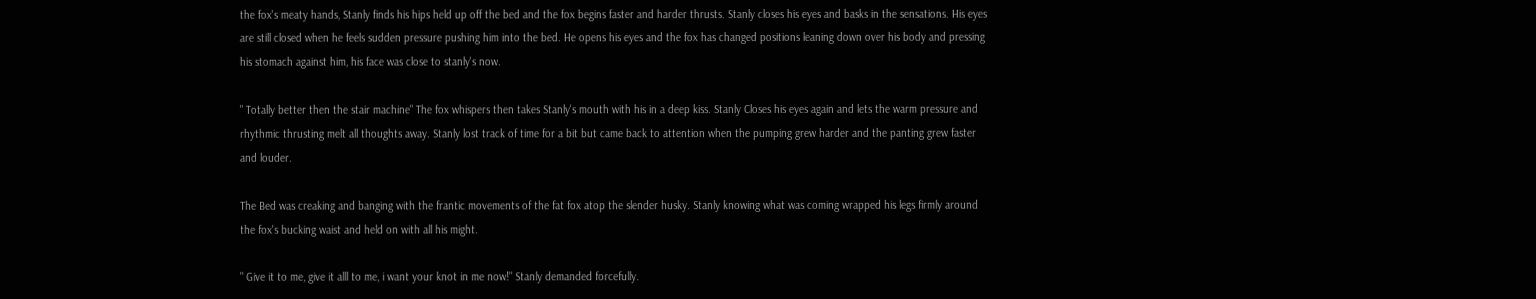the fox's meaty hands, Stanly finds his hips held up off the bed and the fox begins faster and harder thrusts. Stanly closes his eyes and basks in the sensations. His eyes are still closed when he feels sudden pressure pushing him into the bed. He opens his eyes and the fox has changed positions leaning down over his body and pressing his stomach against him, his face was close to stanly's now.

" Totally better then the stair machine" The fox whispers then takes Stanly's mouth with his in a deep kiss. Stanly Closes his eyes again and lets the warm pressure and rhythmic thrusting melt all thoughts away. Stanly lost track of time for a bit but came back to attention when the pumping grew harder and the panting grew faster and louder.

The Bed was creaking and banging with the frantic movements of the fat fox atop the slender husky. Stanly knowing what was coming wrapped his legs firmly around the fox's bucking waist and held on with all his might.

" Give it to me, give it alll to me, i want your knot in me now!" Stanly demanded forcefully.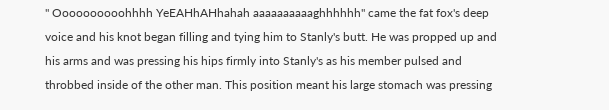" Oooooooooohhhh YeEAHhAHhahah aaaaaaaaaaghhhhhh" came the fat fox's deep voice and his knot began filling and tying him to Stanly's butt. He was propped up and his arms and was pressing his hips firmly into Stanly's as his member pulsed and throbbed inside of the other man. This position meant his large stomach was pressing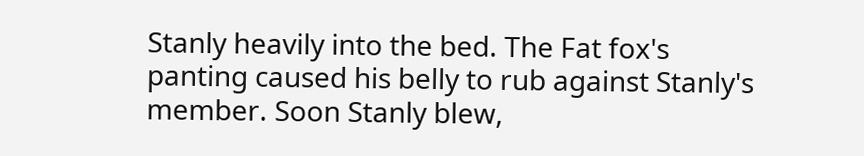Stanly heavily into the bed. The Fat fox's panting caused his belly to rub against Stanly's member. Soon Stanly blew,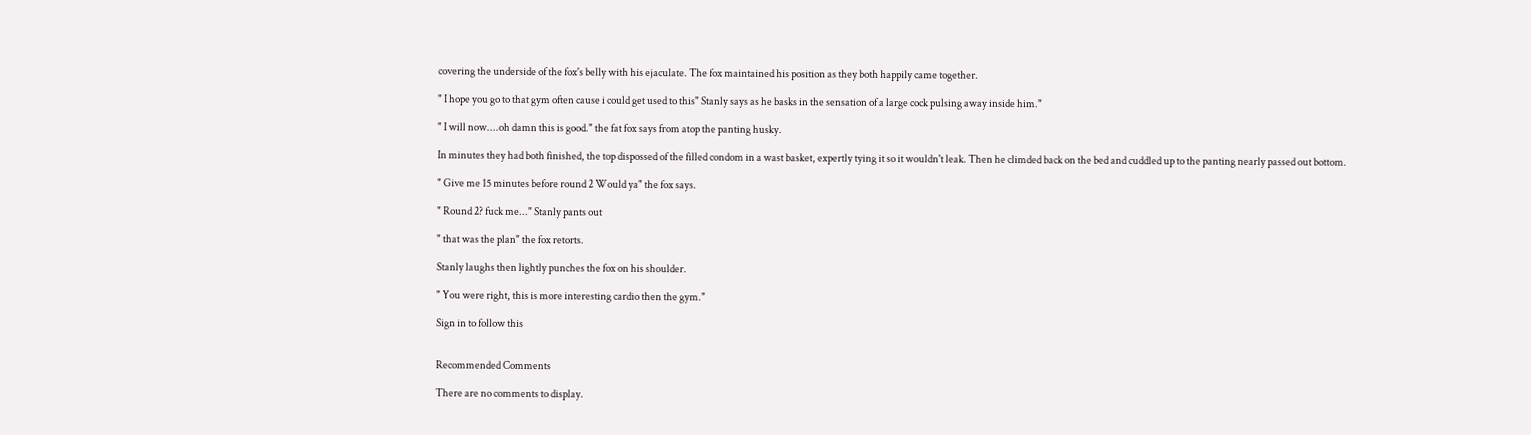covering the underside of the fox's belly with his ejaculate. The fox maintained his position as they both happily came together.

" I hope you go to that gym often cause i could get used to this" Stanly says as he basks in the sensation of a large cock pulsing away inside him."

" I will now....oh damn this is good." the fat fox says from atop the panting husky.

In minutes they had both finished, the top dispossed of the filled condom in a wast basket, expertly tying it so it wouldn't leak. Then he climded back on the bed and cuddled up to the panting nearly passed out bottom.

" Give me 15 minutes before round 2 Would ya" the fox says.

" Round 2? fuck me..." Stanly pants out

" that was the plan" the fox retorts.

Stanly laughs then lightly punches the fox on his shoulder.

" You were right, this is more interesting cardio then the gym."

Sign in to follow this


Recommended Comments

There are no comments to display.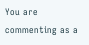You are commenting as a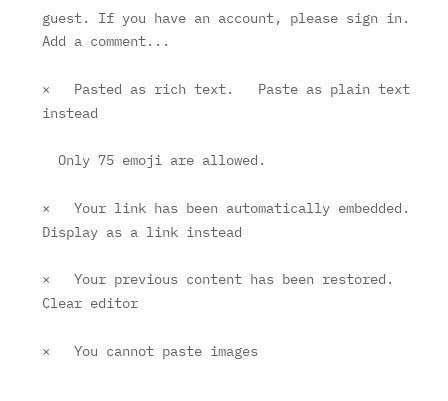guest. If you have an account, please sign in.
Add a comment...

×   Pasted as rich text.   Paste as plain text instead

  Only 75 emoji are allowed.

×   Your link has been automatically embedded.   Display as a link instead

×   Your previous content has been restored.   Clear editor

×   You cannot paste images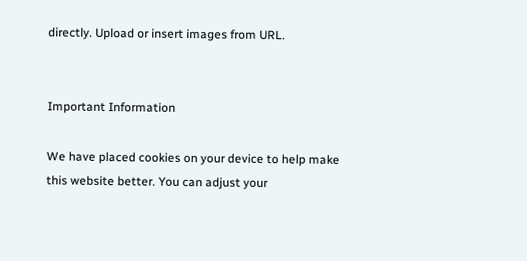directly. Upload or insert images from URL.


Important Information

We have placed cookies on your device to help make this website better. You can adjust your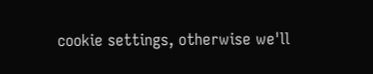cookie settings, otherwise we'll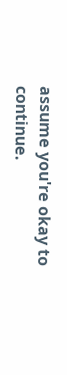assume you're okay to continue.